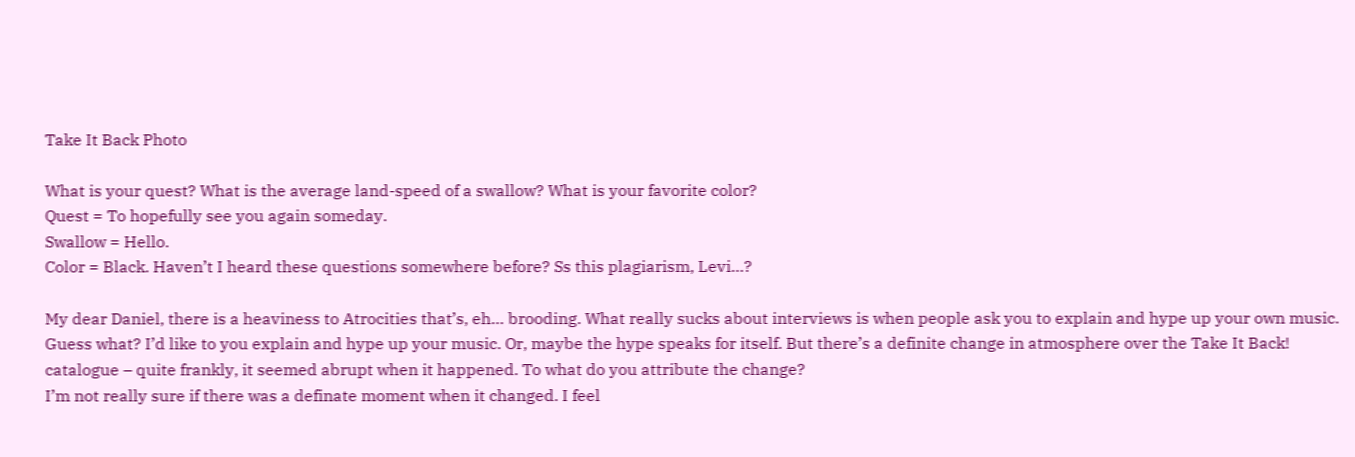Take It Back Photo

What is your quest? What is the average land-speed of a swallow? What is your favorite color?
Quest = To hopefully see you again someday.
Swallow = Hello.
Color = Black. Haven’t I heard these questions somewhere before? Ss this plagiarism, Levi…?

My dear Daniel, there is a heaviness to Atrocities that’s, eh… brooding. What really sucks about interviews is when people ask you to explain and hype up your own music. Guess what? I’d like to you explain and hype up your music. Or, maybe the hype speaks for itself. But there’s a definite change in atmosphere over the Take It Back! catalogue – quite frankly, it seemed abrupt when it happened. To what do you attribute the change?
I’m not really sure if there was a definate moment when it changed. I feel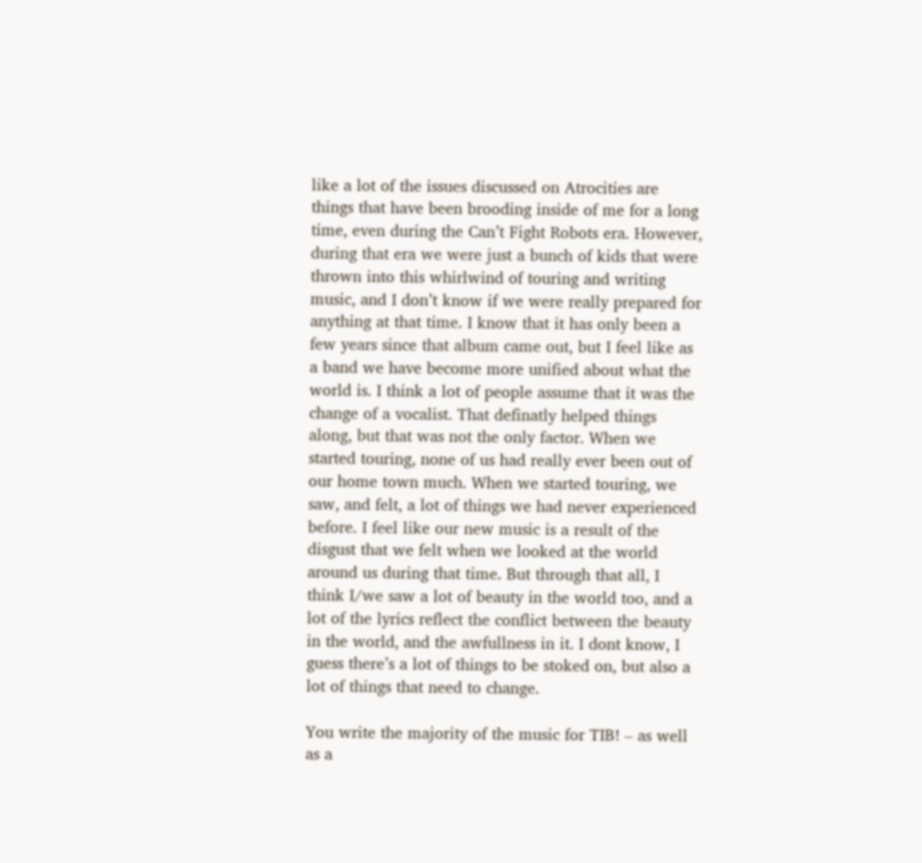like a lot of the issues discussed on Atrocities are things that have been brooding inside of me for a long time, even during the Can’t Fight Robots era. However, during that era we were just a bunch of kids that were thrown into this whirlwind of touring and writing music, and I don’t know if we were really prepared for anything at that time. I know that it has only been a few years since that album came out, but I feel like as a band we have become more unified about what the world is. I think a lot of people assume that it was the change of a vocalist. That definatly helped things along, but that was not the only factor. When we started touring, none of us had really ever been out of our home town much. When we started touring, we saw, and felt, a lot of things we had never experienced before. I feel like our new music is a result of the disgust that we felt when we looked at the world around us during that time. But through that all, I think I/we saw a lot of beauty in the world too, and a lot of the lyrics reflect the conflict between the beauty in the world, and the awfullness in it. I dont know, I guess there’s a lot of things to be stoked on, but also a lot of things that need to change.

You write the majority of the music for TIB! – as well as a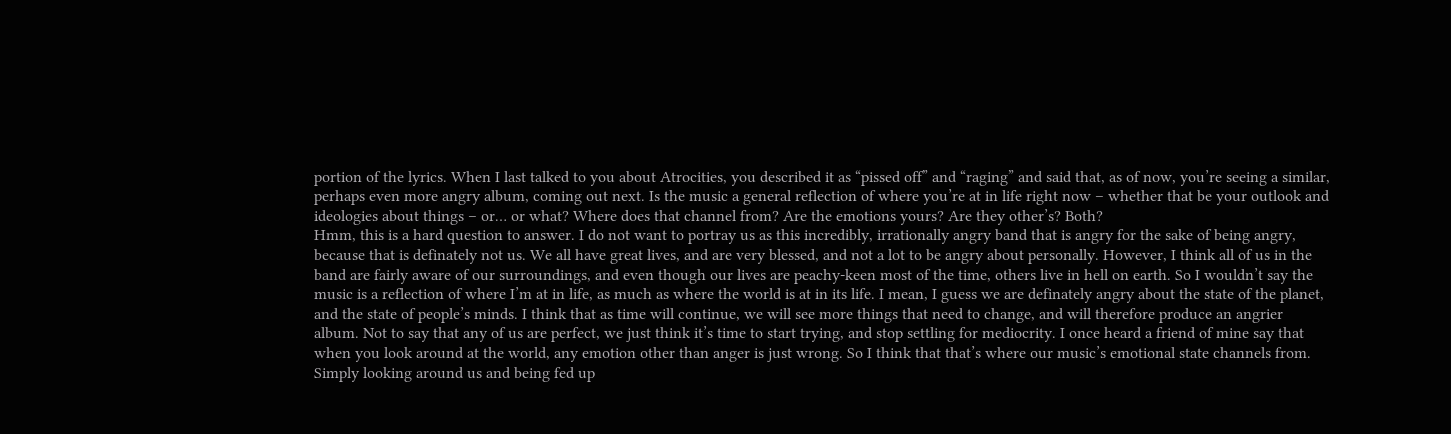portion of the lyrics. When I last talked to you about Atrocities, you described it as “pissed off” and “raging” and said that, as of now, you’re seeing a similar, perhaps even more angry album, coming out next. Is the music a general reflection of where you’re at in life right now – whether that be your outlook and ideologies about things – or… or what? Where does that channel from? Are the emotions yours? Are they other’s? Both?
Hmm, this is a hard question to answer. I do not want to portray us as this incredibly, irrationally angry band that is angry for the sake of being angry, because that is definately not us. We all have great lives, and are very blessed, and not a lot to be angry about personally. However, I think all of us in the band are fairly aware of our surroundings, and even though our lives are peachy-keen most of the time, others live in hell on earth. So I wouldn’t say the music is a reflection of where I’m at in life, as much as where the world is at in its life. I mean, I guess we are definately angry about the state of the planet, and the state of people’s minds. I think that as time will continue, we will see more things that need to change, and will therefore produce an angrier album. Not to say that any of us are perfect, we just think it’s time to start trying, and stop settling for mediocrity. I once heard a friend of mine say that when you look around at the world, any emotion other than anger is just wrong. So I think that that’s where our music’s emotional state channels from. Simply looking around us and being fed up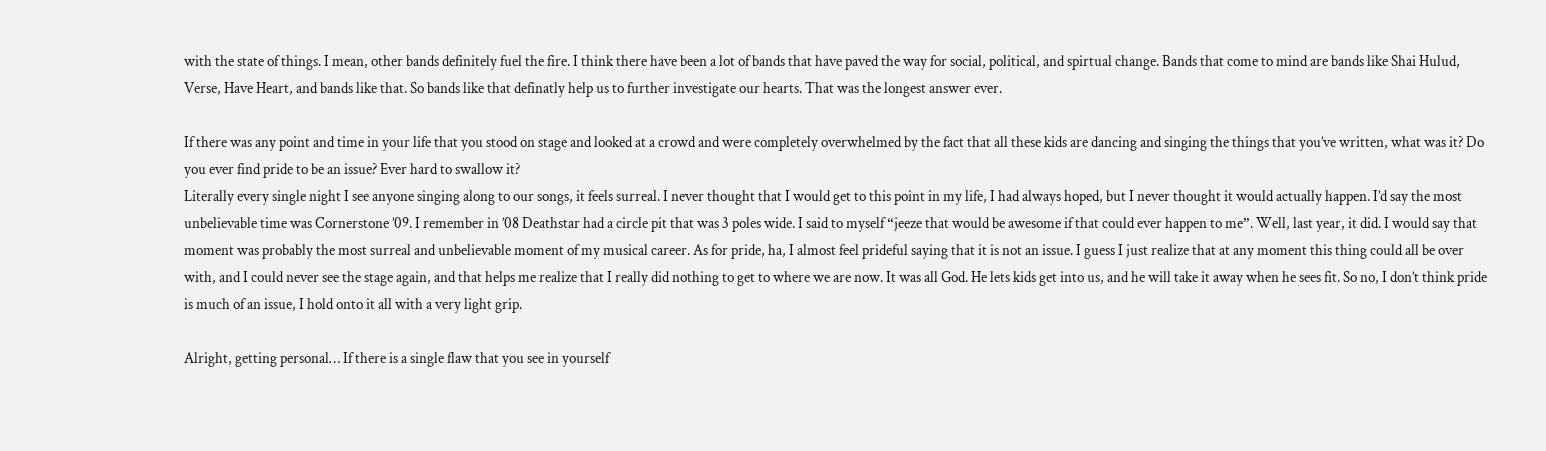with the state of things. I mean, other bands definitely fuel the fire. I think there have been a lot of bands that have paved the way for social, political, and spirtual change. Bands that come to mind are bands like Shai Hulud, Verse, Have Heart, and bands like that. So bands like that definatly help us to further investigate our hearts. That was the longest answer ever.

If there was any point and time in your life that you stood on stage and looked at a crowd and were completely overwhelmed by the fact that all these kids are dancing and singing the things that you’ve written, what was it? Do you ever find pride to be an issue? Ever hard to swallow it?
Literally every single night I see anyone singing along to our songs, it feels surreal. I never thought that I would get to this point in my life, I had always hoped, but I never thought it would actually happen. I’d say the most unbelievable time was Cornerstone ’09. I remember in ’08 Deathstar had a circle pit that was 3 poles wide. I said to myself “jeeze that would be awesome if that could ever happen to me”. Well, last year, it did. I would say that moment was probably the most surreal and unbelievable moment of my musical career. As for pride, ha, I almost feel prideful saying that it is not an issue. I guess I just realize that at any moment this thing could all be over with, and I could never see the stage again, and that helps me realize that I really did nothing to get to where we are now. It was all God. He lets kids get into us, and he will take it away when he sees fit. So no, I don’t think pride is much of an issue, I hold onto it all with a very light grip.

Alright, getting personal… If there is a single flaw that you see in yourself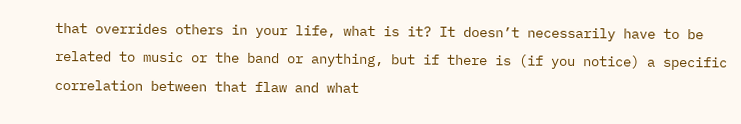that overrides others in your life, what is it? It doesn’t necessarily have to be related to music or the band or anything, but if there is (if you notice) a specific correlation between that flaw and what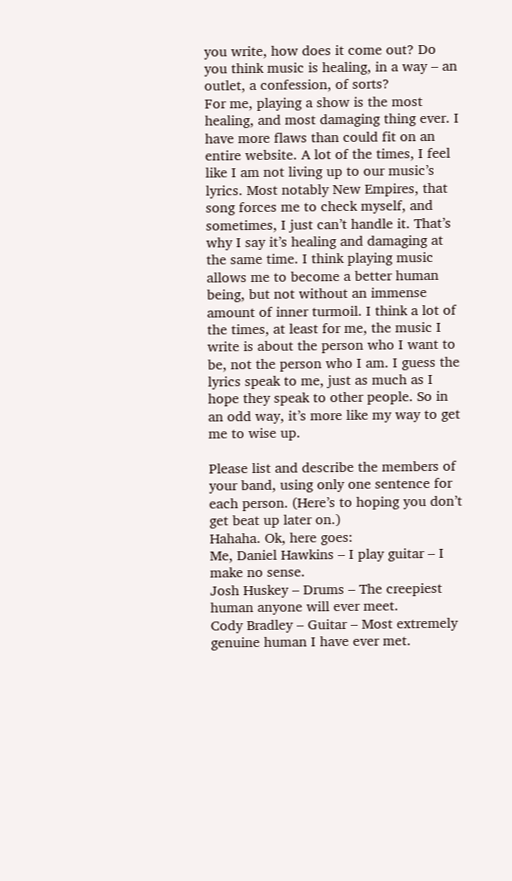you write, how does it come out? Do you think music is healing, in a way – an outlet, a confession, of sorts?
For me, playing a show is the most healing, and most damaging thing ever. I have more flaws than could fit on an entire website. A lot of the times, I feel like I am not living up to our music’s lyrics. Most notably New Empires, that song forces me to check myself, and sometimes, I just can’t handle it. That’s why I say it’s healing and damaging at the same time. I think playing music allows me to become a better human being, but not without an immense amount of inner turmoil. I think a lot of the times, at least for me, the music I write is about the person who I want to be, not the person who I am. I guess the lyrics speak to me, just as much as I hope they speak to other people. So in an odd way, it’s more like my way to get me to wise up.

Please list and describe the members of your band, using only one sentence for each person. (Here’s to hoping you don’t get beat up later on.)
Hahaha. Ok, here goes:
Me, Daniel Hawkins – I play guitar – I make no sense.
Josh Huskey – Drums – The creepiest human anyone will ever meet.
Cody Bradley – Guitar – Most extremely genuine human I have ever met.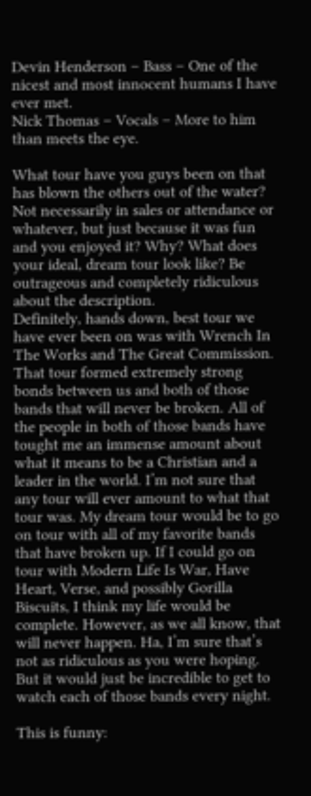Devin Henderson – Bass – One of the nicest and most innocent humans I have ever met.
Nick Thomas – Vocals – More to him than meets the eye.

What tour have you guys been on that has blown the others out of the water? Not necessarily in sales or attendance or whatever, but just because it was fun and you enjoyed it? Why? What does your ideal, dream tour look like? Be outrageous and completely ridiculous about the description.
Definitely, hands down, best tour we have ever been on was with Wrench In The Works and The Great Commission. That tour formed extremely strong bonds between us and both of those bands that will never be broken. All of the people in both of those bands have tought me an immense amount about what it means to be a Christian and a leader in the world. I’m not sure that any tour will ever amount to what that tour was. My dream tour would be to go on tour with all of my favorite bands that have broken up. If I could go on tour with Modern Life Is War, Have Heart, Verse, and possibly Gorilla Biscuits, I think my life would be complete. However, as we all know, that will never happen. Ha, I’m sure that’s not as ridiculous as you were hoping. But it would just be incredible to get to watch each of those bands every night.

This is funny: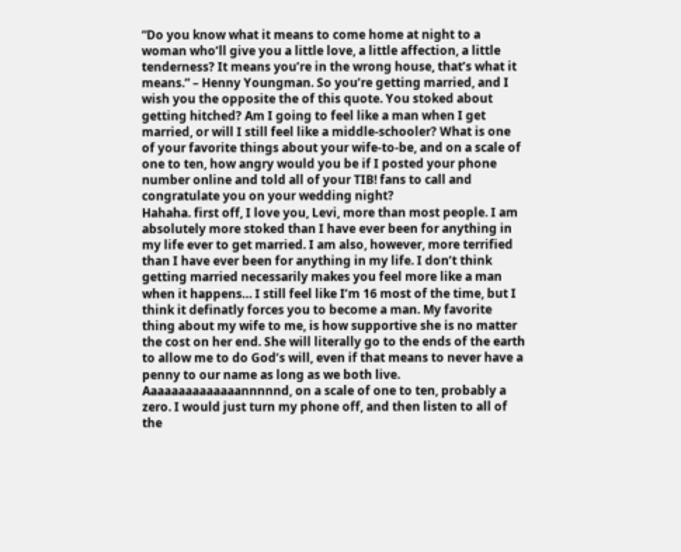“Do you know what it means to come home at night to a woman who’ll give you a little love, a little affection, a little tenderness? It means you’re in the wrong house, that’s what it means.” – Henny Youngman. So you’re getting married, and I wish you the opposite the of this quote. You stoked about getting hitched? Am I going to feel like a man when I get married, or will I still feel like a middle-schooler? What is one of your favorite things about your wife-to-be, and on a scale of one to ten, how angry would you be if I posted your phone number online and told all of your TIB! fans to call and congratulate you on your wedding night?
Hahaha. first off, I love you, Levi, more than most people. I am absolutely more stoked than I have ever been for anything in my life ever to get married. I am also, however, more terrified than I have ever been for anything in my life. I don’t think getting married necessarily makes you feel more like a man when it happens… I still feel like I’m 16 most of the time, but I think it definatly forces you to become a man. My favorite thing about my wife to me, is how supportive she is no matter the cost on her end. She will literally go to the ends of the earth to allow me to do God’s will, even if that means to never have a penny to our name as long as we both live. Aaaaaaaaaaaaaannnnnd, on a scale of one to ten, probably a zero. I would just turn my phone off, and then listen to all of the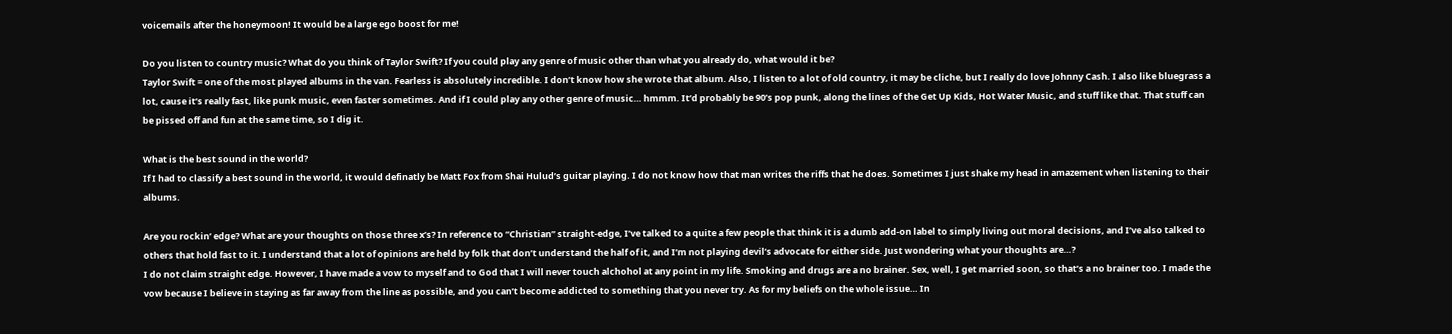voicemails after the honeymoon! It would be a large ego boost for me!

Do you listen to country music? What do you think of Taylor Swift? If you could play any genre of music other than what you already do, what would it be?
Taylor Swift = one of the most played albums in the van. Fearless is absolutely incredible. I don’t know how she wrote that album. Also, I listen to a lot of old country, it may be cliche, but I really do love Johnny Cash. I also like bluegrass a lot, cause it’s really fast, like punk music, even faster sometimes. And if I could play any other genre of music… hmmm. It’d probably be 90’s pop punk, along the lines of the Get Up Kids, Hot Water Music, and stuff like that. That stuff can be pissed off and fun at the same time, so I dig it.

What is the best sound in the world?
If I had to classify a best sound in the world, it would definatly be Matt Fox from Shai Hulud’s guitar playing. I do not know how that man writes the riffs that he does. Sometimes I just shake my head in amazement when listening to their albums.

Are you rockin’ edge? What are your thoughts on those three x’s? In reference to “Christian” straight-edge, I’ve talked to a quite a few people that think it is a dumb add-on label to simply living out moral decisions, and I’ve also talked to others that hold fast to it. I understand that a lot of opinions are held by folk that don’t understand the half of it, and I’m not playing devil’s advocate for either side. Just wondering what your thoughts are…?
I do not claim straight edge. However, I have made a vow to myself and to God that I will never touch alchohol at any point in my life. Smoking and drugs are a no brainer. Sex, well, I get married soon, so that’s a no brainer too. I made the vow because I believe in staying as far away from the line as possible, and you can’t become addicted to something that you never try. As for my beliefs on the whole issue… In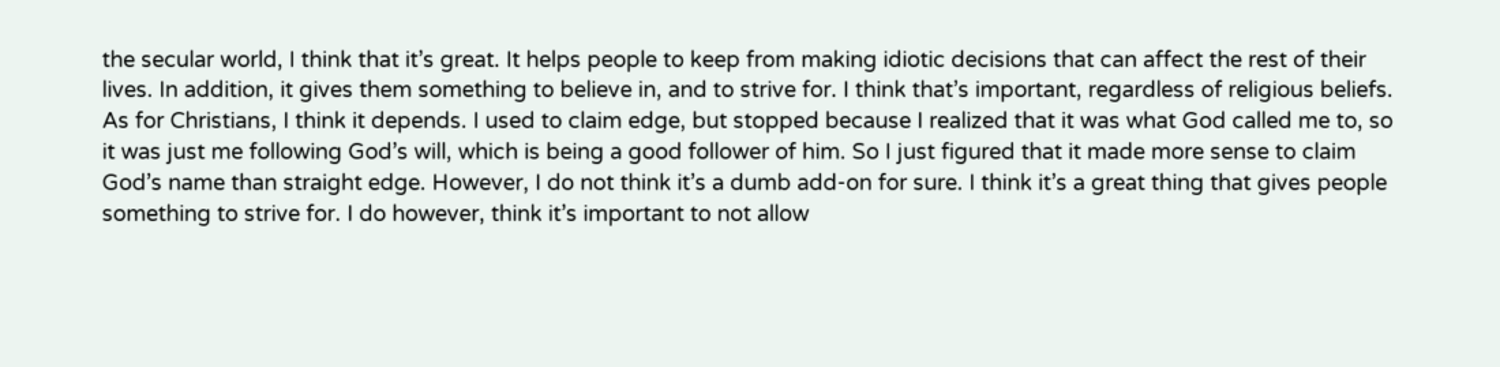the secular world, I think that it’s great. It helps people to keep from making idiotic decisions that can affect the rest of their lives. In addition, it gives them something to believe in, and to strive for. I think that’s important, regardless of religious beliefs. As for Christians, I think it depends. I used to claim edge, but stopped because I realized that it was what God called me to, so it was just me following God’s will, which is being a good follower of him. So I just figured that it made more sense to claim God’s name than straight edge. However, I do not think it’s a dumb add-on for sure. I think it’s a great thing that gives people something to strive for. I do however, think it’s important to not allow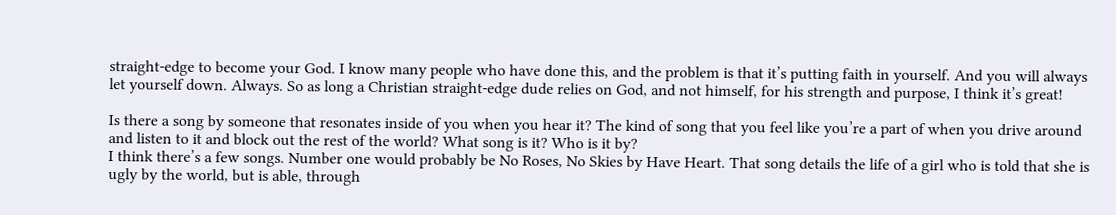straight-edge to become your God. I know many people who have done this, and the problem is that it’s putting faith in yourself. And you will always let yourself down. Always. So as long a Christian straight-edge dude relies on God, and not himself, for his strength and purpose, I think it’s great!

Is there a song by someone that resonates inside of you when you hear it? The kind of song that you feel like you’re a part of when you drive around and listen to it and block out the rest of the world? What song is it? Who is it by?
I think there’s a few songs. Number one would probably be No Roses, No Skies by Have Heart. That song details the life of a girl who is told that she is ugly by the world, but is able, through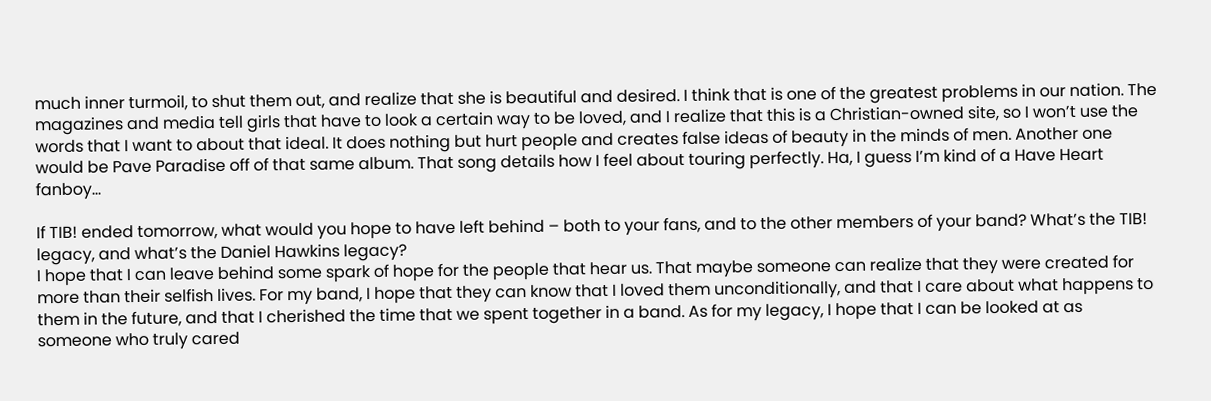much inner turmoil, to shut them out, and realize that she is beautiful and desired. I think that is one of the greatest problems in our nation. The magazines and media tell girls that have to look a certain way to be loved, and I realize that this is a Christian-owned site, so I won’t use the words that I want to about that ideal. It does nothing but hurt people and creates false ideas of beauty in the minds of men. Another one would be Pave Paradise off of that same album. That song details how I feel about touring perfectly. Ha, I guess I’m kind of a Have Heart fanboy…

If TIB! ended tomorrow, what would you hope to have left behind – both to your fans, and to the other members of your band? What’s the TIB! legacy, and what’s the Daniel Hawkins legacy?
I hope that I can leave behind some spark of hope for the people that hear us. That maybe someone can realize that they were created for more than their selfish lives. For my band, I hope that they can know that I loved them unconditionally, and that I care about what happens to them in the future, and that I cherished the time that we spent together in a band. As for my legacy, I hope that I can be looked at as someone who truly cared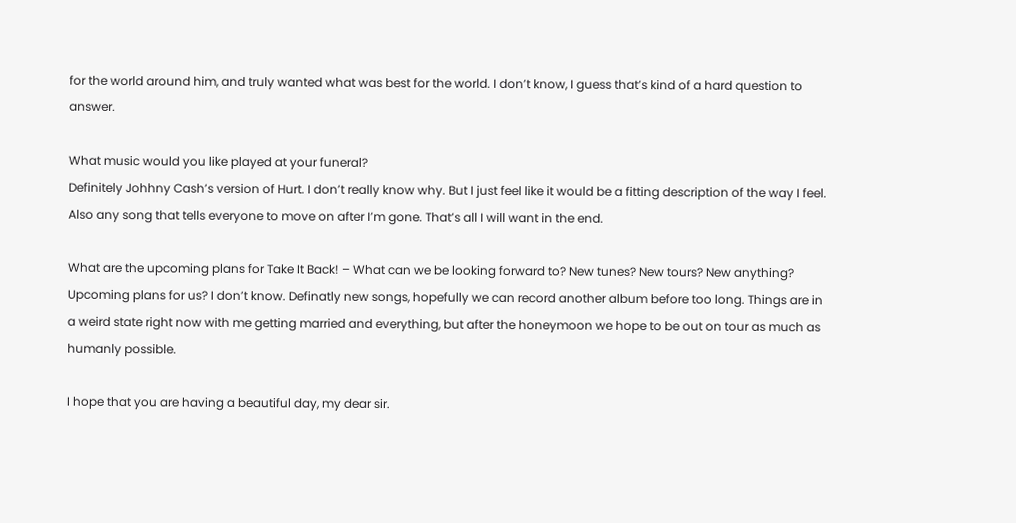for the world around him, and truly wanted what was best for the world. I don’t know, I guess that’s kind of a hard question to answer.

What music would you like played at your funeral?
Definitely Johhny Cash’s version of Hurt. I don’t really know why. But I just feel like it would be a fitting description of the way I feel. Also any song that tells everyone to move on after I’m gone. That’s all I will want in the end.

What are the upcoming plans for Take It Back! – What can we be looking forward to? New tunes? New tours? New anything?
Upcoming plans for us? I don’t know. Definatly new songs, hopefully we can record another album before too long. Things are in a weird state right now with me getting married and everything, but after the honeymoon we hope to be out on tour as much as humanly possible.

I hope that you are having a beautiful day, my dear sir.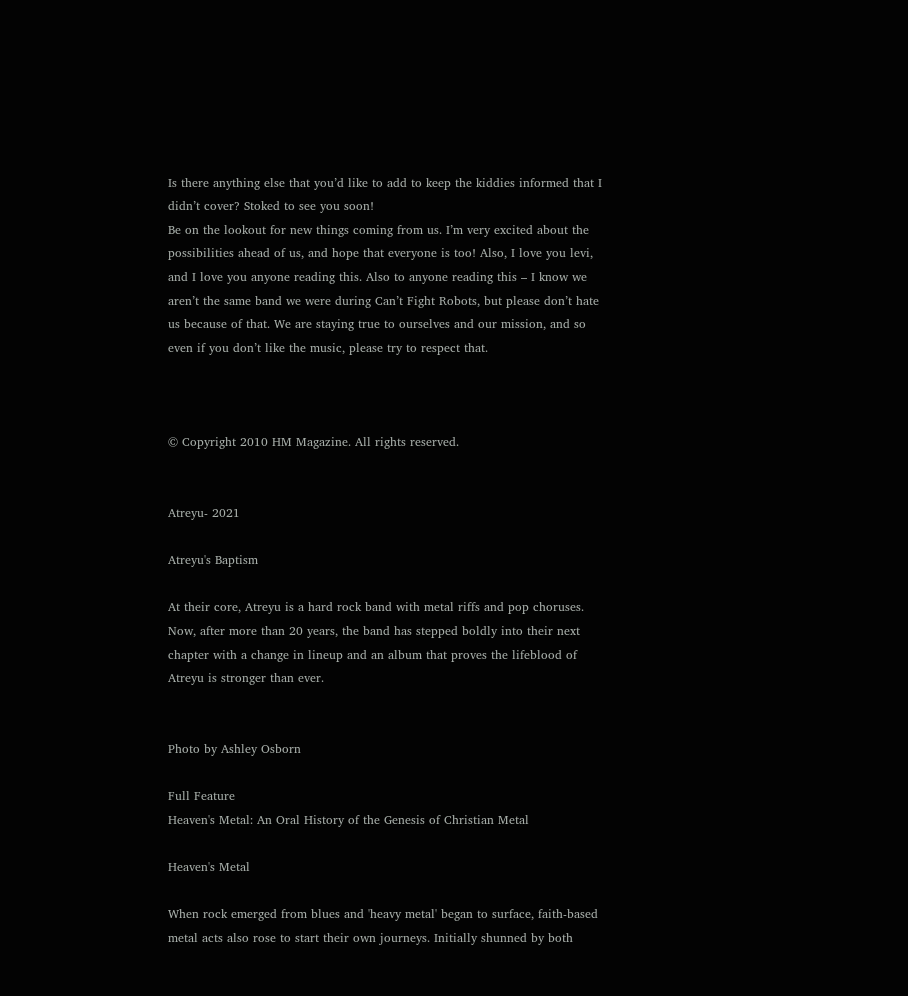Is there anything else that you’d like to add to keep the kiddies informed that I didn’t cover? Stoked to see you soon!
Be on the lookout for new things coming from us. I’m very excited about the possibilities ahead of us, and hope that everyone is too! Also, I love you levi, and I love you anyone reading this. Also to anyone reading this – I know we aren’t the same band we were during Can’t Fight Robots, but please don’t hate us because of that. We are staying true to ourselves and our mission, and so even if you don’t like the music, please try to respect that.



© Copyright 2010 HM Magazine. All rights reserved.


Atreyu- 2021

Atreyu's Baptism

At their core, Atreyu is a hard rock band with metal riffs and pop choruses. Now, after more than 20 years, the band has stepped boldly into their next chapter with a change in lineup and an album that proves the lifeblood of Atreyu is stronger than ever.


Photo by Ashley Osborn

Full Feature
Heaven's Metal: An Oral History of the Genesis of Christian Metal

Heaven's Metal

When rock emerged from blues and 'heavy metal' began to surface, faith-based metal acts also rose to start their own journeys. Initially shunned by both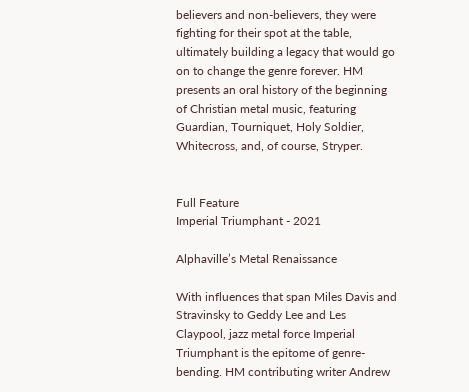believers and non-believers, they were fighting for their spot at the table, ultimately building a legacy that would go on to change the genre forever. HM presents an oral history of the beginning of Christian metal music, featuring Guardian, Tourniquet, Holy Soldier, Whitecross, and, of course, Stryper.


Full Feature
Imperial Triumphant - 2021

Alphaville’s Metal Renaissance

With influences that span Miles Davis and Stravinsky to Geddy Lee and Les Claypool, jazz metal force Imperial Triumphant is the epitome of genre-bending. HM contributing writer Andrew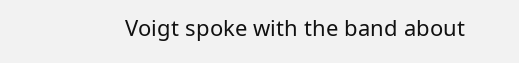Voigt spoke with the band about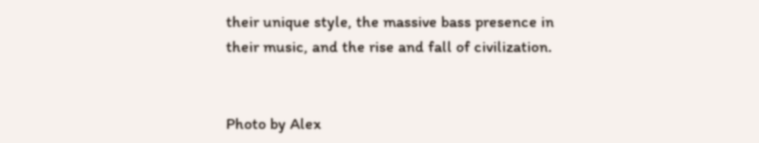their unique style, the massive bass presence in their music, and the rise and fall of civilization.


Photo by Alex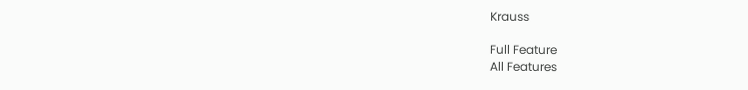Krauss

Full Feature
All Features